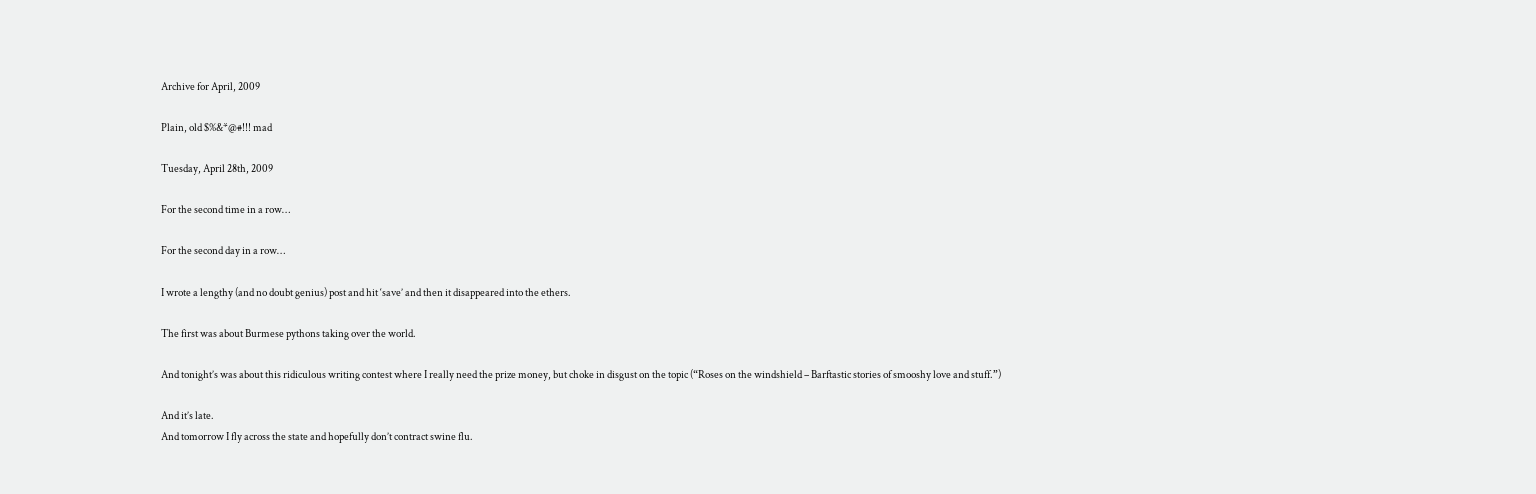Archive for April, 2009

Plain, old $%&*@#!!! mad

Tuesday, April 28th, 2009

For the second time in a row…

For the second day in a row…

I wrote a lengthy (and no doubt genius) post and hit ‘save’ and then it disappeared into the ethers.

The first was about Burmese pythons taking over the world.

And tonight’s was about this ridiculous writing contest where I really need the prize money, but choke in disgust on the topic (“Roses on the windshield – Barftastic stories of smooshy love and stuff.”)

And it’s late.
And tomorrow I fly across the state and hopefully don’t contract swine flu.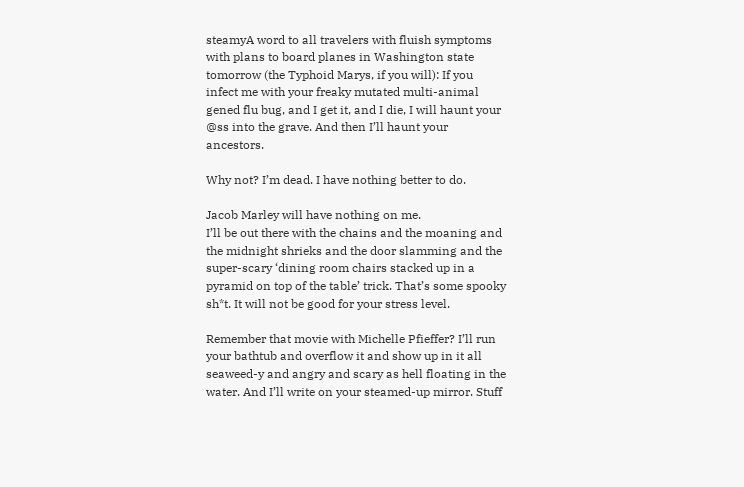steamyA word to all travelers with fluish symptoms with plans to board planes in Washington state tomorrow (the Typhoid Marys, if you will): If you infect me with your freaky mutated multi-animal gened flu bug, and I get it, and I die, I will haunt your @ss into the grave. And then I’ll haunt your ancestors.

Why not? I’m dead. I have nothing better to do.

Jacob Marley will have nothing on me.
I’ll be out there with the chains and the moaning and the midnight shrieks and the door slamming and the super-scary ‘dining room chairs stacked up in a pyramid on top of the table’ trick. That’s some spooky sh*t. It will not be good for your stress level.

Remember that movie with Michelle Pfieffer? I’ll run your bathtub and overflow it and show up in it all seaweed-y and angry and scary as hell floating in the water. And I’ll write on your steamed-up mirror. Stuff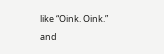like “Oink. Oink.” and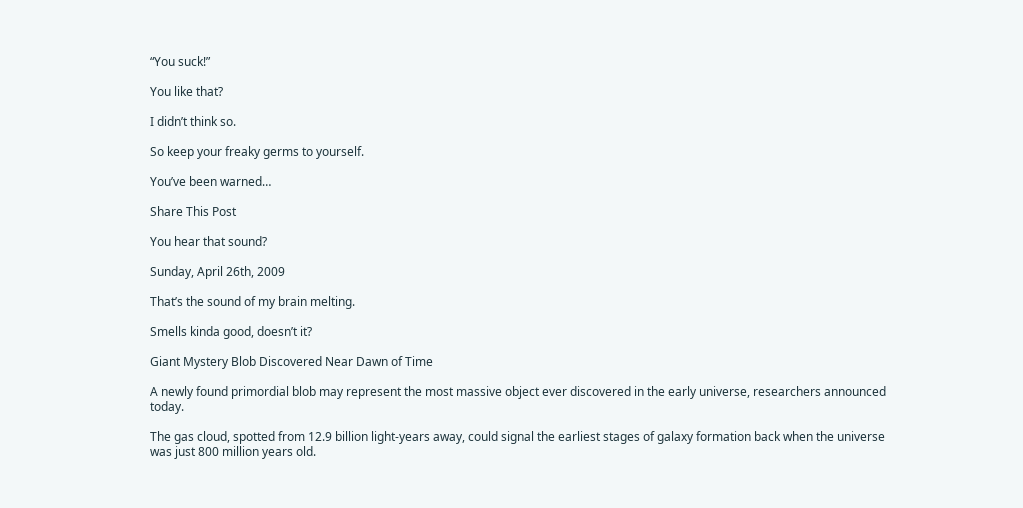“You suck!”

You like that?

I didn’t think so.

So keep your freaky germs to yourself.

You’ve been warned…

Share This Post

You hear that sound?

Sunday, April 26th, 2009

That’s the sound of my brain melting.

Smells kinda good, doesn’t it?

Giant Mystery Blob Discovered Near Dawn of Time

A newly found primordial blob may represent the most massive object ever discovered in the early universe, researchers announced today.

The gas cloud, spotted from 12.9 billion light-years away, could signal the earliest stages of galaxy formation back when the universe was just 800 million years old.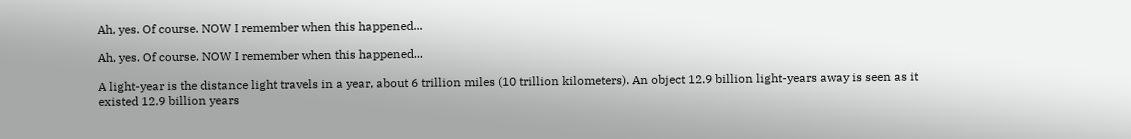Ah, yes. Of course. NOW I remember when this happened...

Ah, yes. Of course. NOW I remember when this happened...

A light-year is the distance light travels in a year, about 6 trillion miles (10 trillion kilometers). An object 12.9 billion light-years away is seen as it existed 12.9 billion years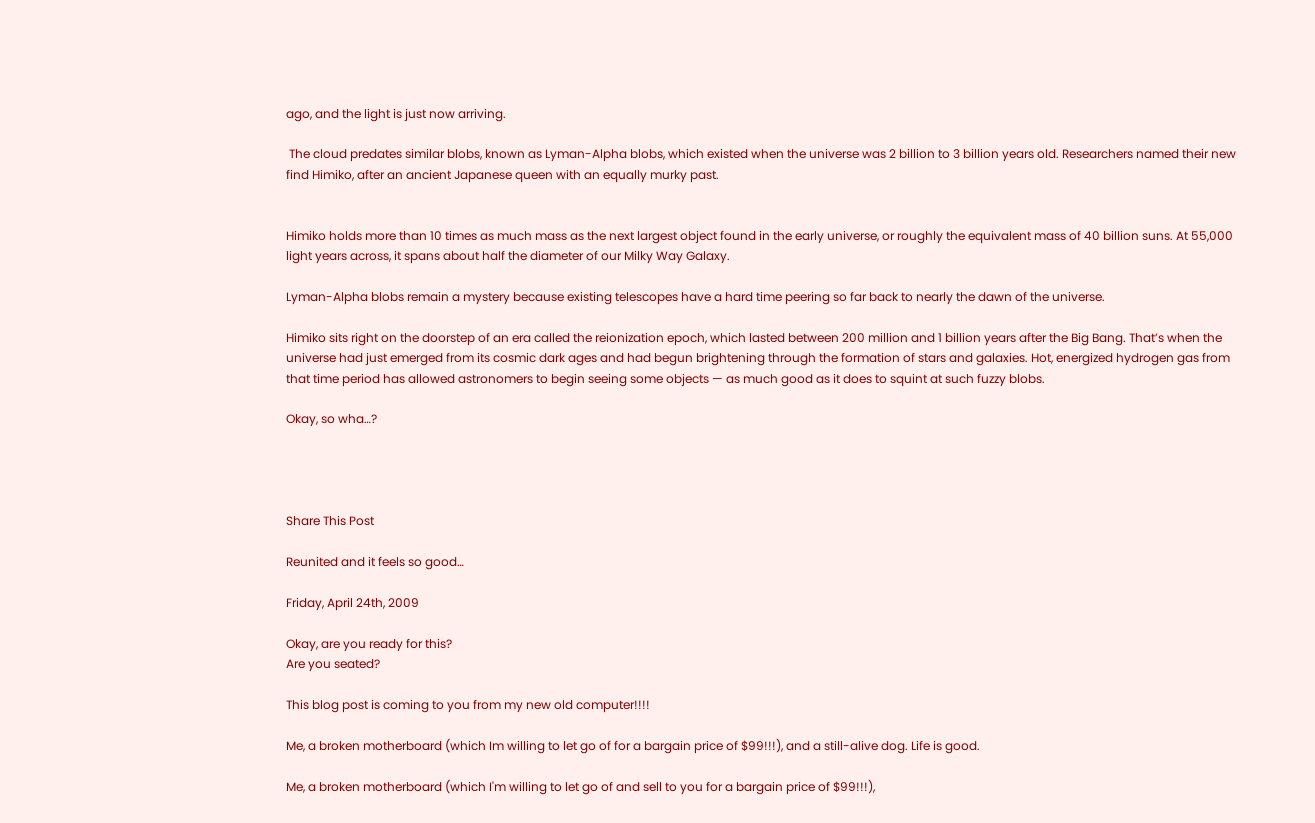ago, and the light is just now arriving.

 The cloud predates similar blobs, known as Lyman-Alpha blobs, which existed when the universe was 2 billion to 3 billion years old. Researchers named their new find Himiko, after an ancient Japanese queen with an equally murky past.


Himiko holds more than 10 times as much mass as the next largest object found in the early universe, or roughly the equivalent mass of 40 billion suns. At 55,000 light years across, it spans about half the diameter of our Milky Way Galaxy.

Lyman-Alpha blobs remain a mystery because existing telescopes have a hard time peering so far back to nearly the dawn of the universe.

Himiko sits right on the doorstep of an era called the reionization epoch, which lasted between 200 million and 1 billion years after the Big Bang. That’s when the universe had just emerged from its cosmic dark ages and had begun brightening through the formation of stars and galaxies. Hot, energized hydrogen gas from that time period has allowed astronomers to begin seeing some objects — as much good as it does to squint at such fuzzy blobs.

Okay, so wha…?




Share This Post

Reunited and it feels so good…

Friday, April 24th, 2009

Okay, are you ready for this?
Are you seated?

This blog post is coming to you from my new old computer!!!!

Me, a broken motherboard (which Im willing to let go of for a bargain price of $99!!!), and a still-alive dog. Life is good.

Me, a broken motherboard (which I'm willing to let go of and sell to you for a bargain price of $99!!!),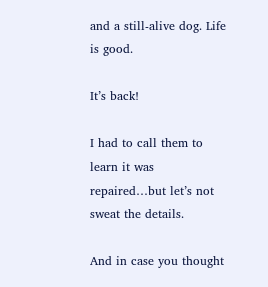and a still-alive dog. Life is good.

It’s back!

I had to call them to learn it was repaired…but let’s not sweat the details.

And in case you thought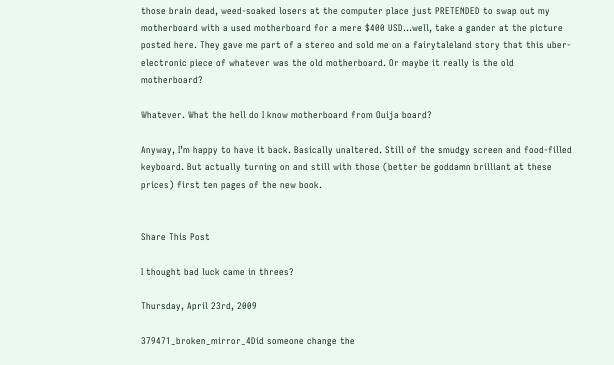those brain dead, weed-soaked losers at the computer place just PRETENDED to swap out my motherboard with a used motherboard for a mere $400 USD…well, take a gander at the picture posted here. They gave me part of a stereo and sold me on a fairytaleland story that this uber-electronic piece of whatever was the old motherboard. Or maybe it really is the old motherboard?

Whatever. What the hell do I know motherboard from Ouija board?

Anyway, I’m happy to have it back. Basically unaltered. Still of the smudgy screen and food-filled keyboard. But actually turning on and still with those (better be goddamn brilliant at these prices) first ten pages of the new book.


Share This Post

I thought bad luck came in threes?

Thursday, April 23rd, 2009

379471_broken_mirror_4Did someone change the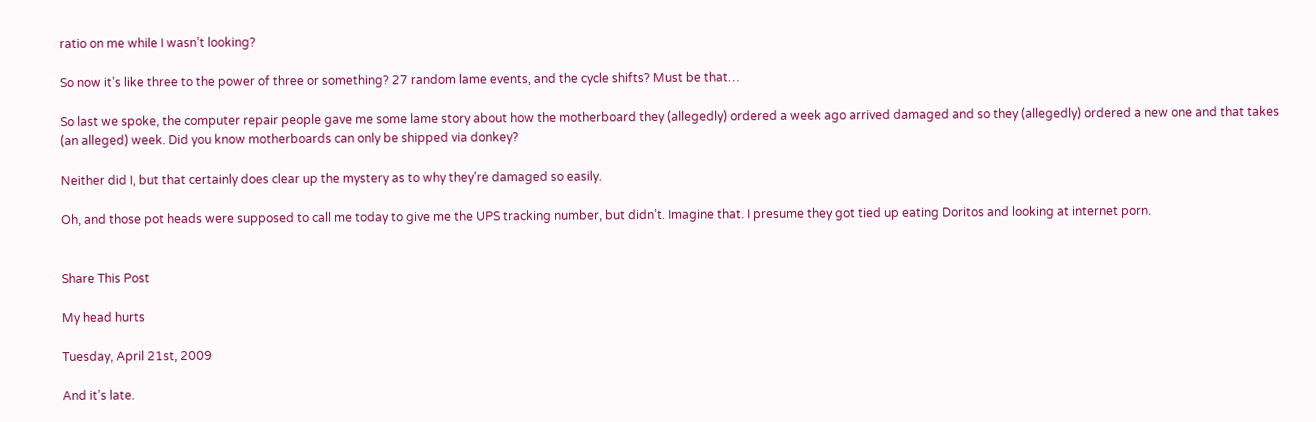ratio on me while I wasn’t looking?

So now it’s like three to the power of three or something? 27 random lame events, and the cycle shifts? Must be that…

So last we spoke, the computer repair people gave me some lame story about how the motherboard they (allegedly) ordered a week ago arrived damaged and so they (allegedly) ordered a new one and that takes (an alleged) week. Did you know motherboards can only be shipped via donkey?

Neither did I, but that certainly does clear up the mystery as to why they’re damaged so easily.

Oh, and those pot heads were supposed to call me today to give me the UPS tracking number, but didn’t. Imagine that. I presume they got tied up eating Doritos and looking at internet porn.


Share This Post

My head hurts

Tuesday, April 21st, 2009

And it’s late.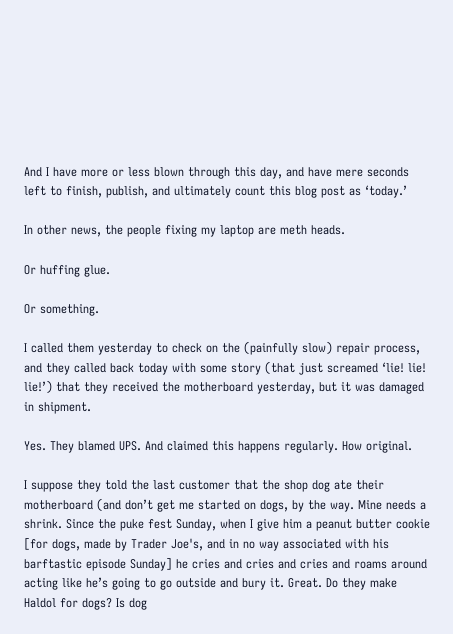And I have more or less blown through this day, and have mere seconds left to finish, publish, and ultimately count this blog post as ‘today.’

In other news, the people fixing my laptop are meth heads.

Or huffing glue.

Or something.

I called them yesterday to check on the (painfully slow) repair process, and they called back today with some story (that just screamed ‘lie! lie! lie!’) that they received the motherboard yesterday, but it was damaged in shipment.

Yes. They blamed UPS. And claimed this happens regularly. How original.

I suppose they told the last customer that the shop dog ate their motherboard (and don’t get me started on dogs, by the way. Mine needs a shrink. Since the puke fest Sunday, when I give him a peanut butter cookie [for dogs, made by Trader Joe's, and in no way associated with his barftastic episode Sunday] he cries and cries and cries and roams around acting like he’s going to go outside and bury it. Great. Do they make Haldol for dogs? Is dog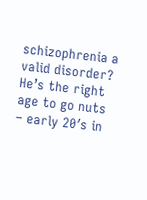schizophrenia a valid disorder? He’s the right age to go nuts – early 20′s in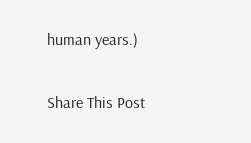human years.)


Share This Post